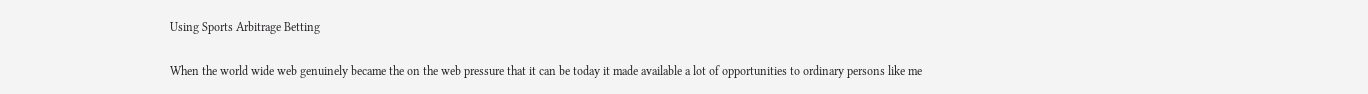Using Sports Arbitrage Betting

When the world wide web genuinely became the on the web pressure that it can be today it made available a lot of opportunities to ordinary persons like me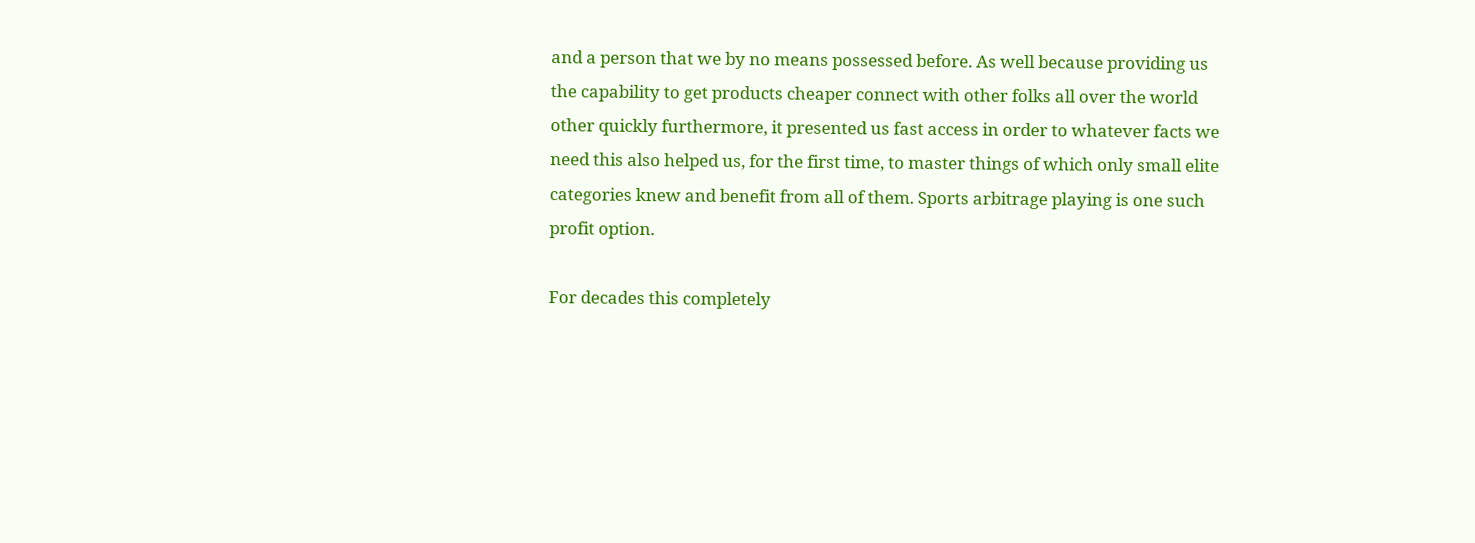and a person that we by no means possessed before. As well because providing us the capability to get products cheaper connect with other folks all over the world other quickly furthermore, it presented us fast access in order to whatever facts we need this also helped us, for the first time, to master things of which only small elite categories knew and benefit from all of them. Sports arbitrage playing is one such profit option.

For decades this completely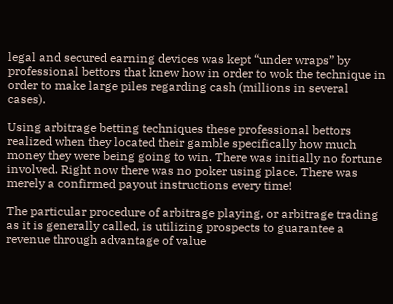legal and secured earning devices was kept “under wraps” by professional bettors that knew how in order to wok the technique in order to make large piles regarding cash (millions in several cases).

Using arbitrage betting techniques these professional bettors realized when they located their gamble specifically how much money they were being going to win. There was initially no fortune involved. Right now there was no poker using place. There was merely a confirmed payout instructions every time!

The particular procedure of arbitrage playing, or arbitrage trading as it is generally called, is utilizing prospects to guarantee a revenue through advantage of value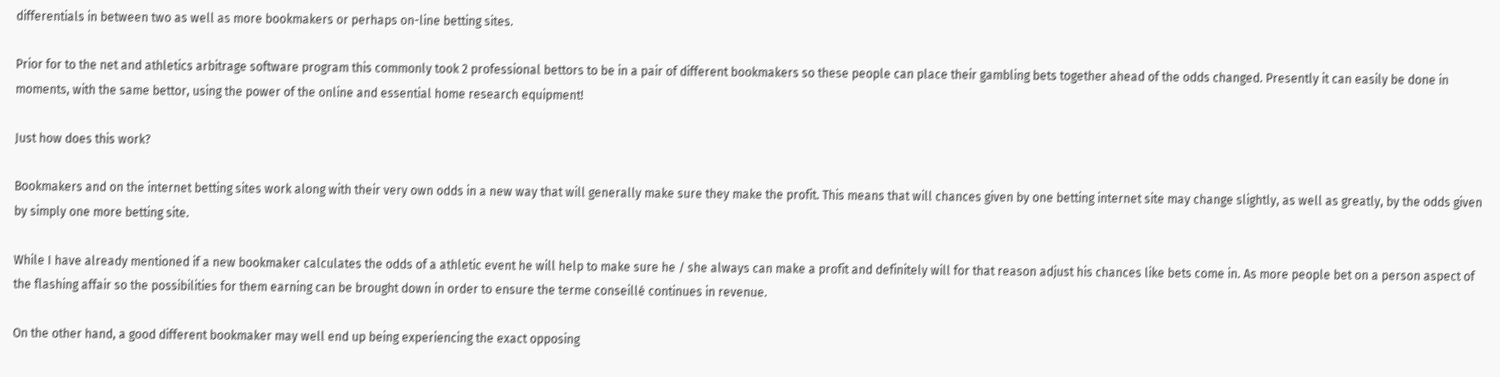differentials in between two as well as more bookmakers or perhaps on-line betting sites.

Prior for to the net and athletics arbitrage software program this commonly took 2 professional bettors to be in a pair of different bookmakers so these people can place their gambling bets together ahead of the odds changed. Presently it can easily be done in moments, with the same bettor, using the power of the online and essential home research equipment!

Just how does this work?

Bookmakers and on the internet betting sites work along with their very own odds in a new way that will generally make sure they make the profit. This means that will chances given by one betting internet site may change slightly, as well as greatly, by the odds given by simply one more betting site.

While I have already mentioned if a new bookmaker calculates the odds of a athletic event he will help to make sure he / she always can make a profit and definitely will for that reason adjust his chances like bets come in. As more people bet on a person aspect of the flashing affair so the possibilities for them earning can be brought down in order to ensure the terme conseillé continues in revenue.

On the other hand, a good different bookmaker may well end up being experiencing the exact opposing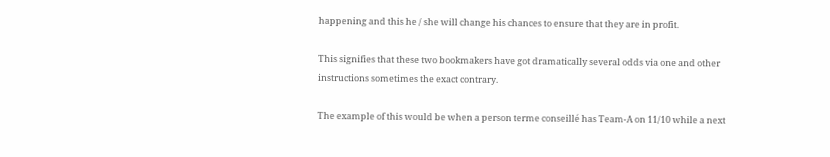happening and this he / she will change his chances to ensure that they are in profit.

This signifies that these two bookmakers have got dramatically several odds via one and other instructions sometimes the exact contrary.

The example of this would be when a person terme conseillé has Team-A on 11/10 while a next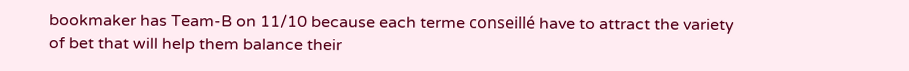bookmaker has Team-B on 11/10 because each terme conseillé have to attract the variety of bet that will help them balance their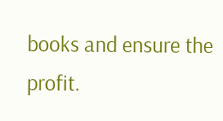books and ensure the profit.